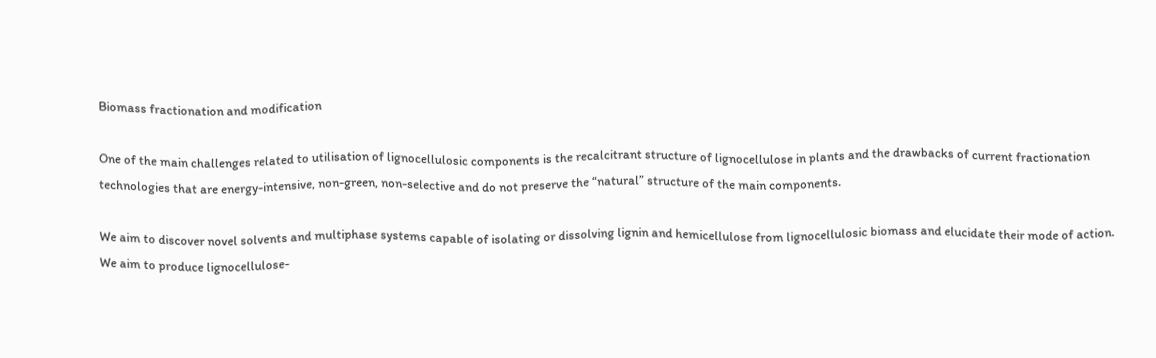Biomass fractionation and modification

One of the main challenges related to utilisation of lignocellulosic components is the recalcitrant structure of lignocellulose in plants and the drawbacks of current fractionation technologies that are energy-intensive, non-green, non-selective and do not preserve the “natural” structure of the main components.

We aim to discover novel solvents and multiphase systems capable of isolating or dissolving lignin and hemicellulose from lignocellulosic biomass and elucidate their mode of action. We aim to produce lignocellulose-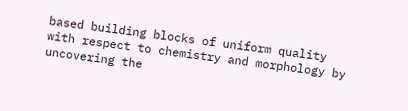based building blocks of uniform quality with respect to chemistry and morphology by uncovering the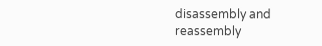disassembly and reassembly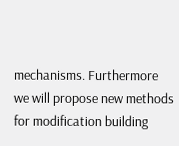mechanisms. Furthermore we will propose new methods for modification building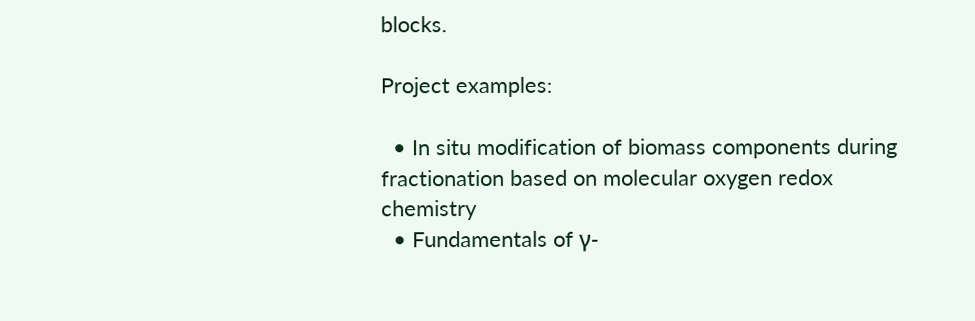blocks.

Project examples:

  • In situ modification of biomass components during fractionation based on molecular oxygen redox chemistry
  • Fundamentals of γ-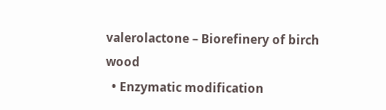valerolactone – Biorefinery of birch wood
  • Enzymatic modification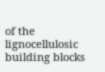of the lignocellulosic building blocks